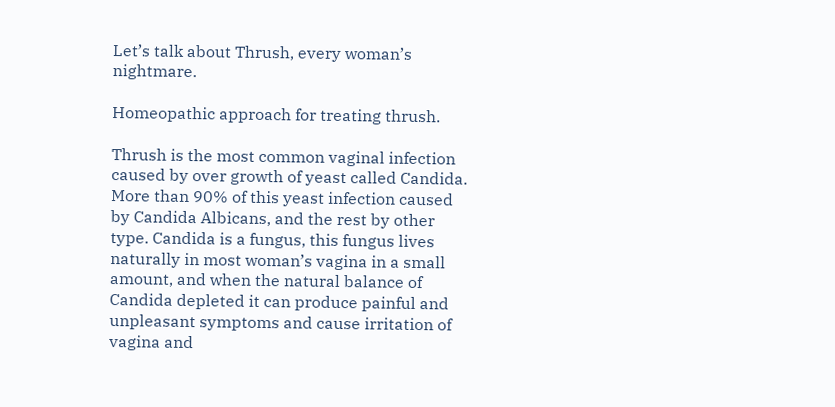Let’s talk about Thrush, every woman’s nightmare.

Homeopathic approach for treating thrush.

Thrush is the most common vaginal infection caused by over growth of yeast called Candida. More than 90% of this yeast infection caused by Candida Albicans, and the rest by other type. Candida is a fungus, this fungus lives naturally in most woman’s vagina in a small amount, and when the natural balance of Candida depleted it can produce painful and unpleasant symptoms and cause irritation of vagina and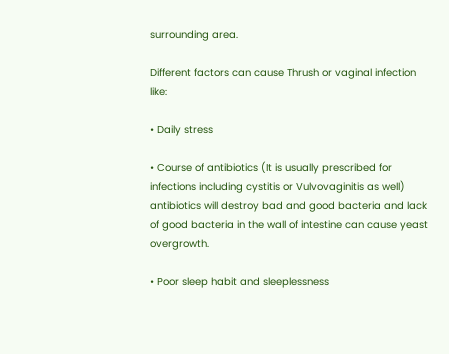surrounding area.

Different factors can cause Thrush or vaginal infection like:

• Daily stress

• Course of antibiotics (It is usually prescribed for infections including cystitis or Vulvovaginitis as well) antibiotics will destroy bad and good bacteria and lack of good bacteria in the wall of intestine can cause yeast overgrowth.

• Poor sleep habit and sleeplessness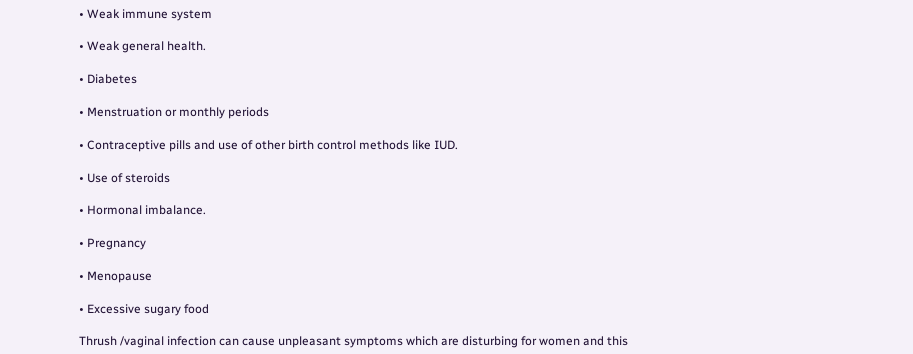• Weak immune system

• Weak general health.

• Diabetes

• Menstruation or monthly periods

• Contraceptive pills and use of other birth control methods like IUD.

• Use of steroids

• Hormonal imbalance.

• Pregnancy

• Menopause

• Excessive sugary food

Thrush /vaginal infection can cause unpleasant symptoms which are disturbing for women and this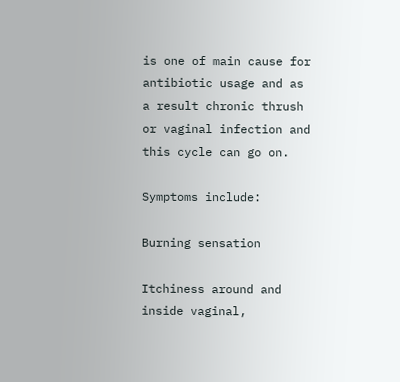is one of main cause for antibiotic usage and as a result chronic thrush or vaginal infection and this cycle can go on.

Symptoms include:

Burning sensation

Itchiness around and inside vaginal,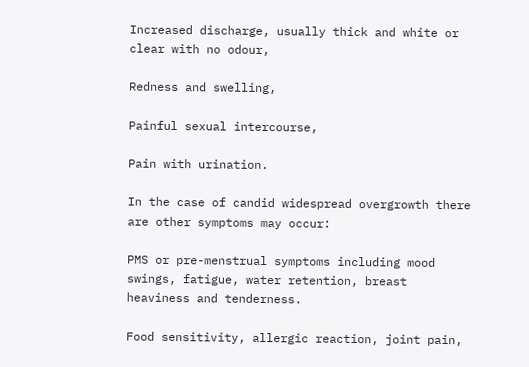Increased discharge, usually thick and white or clear with no odour,

Redness and swelling,

Painful sexual intercourse,

Pain with urination.

In the case of candid widespread overgrowth there are other symptoms may occur:

PMS or pre-menstrual symptoms including mood swings, fatigue, water retention, breast heaviness and tenderness.

Food sensitivity, allergic reaction, joint pain,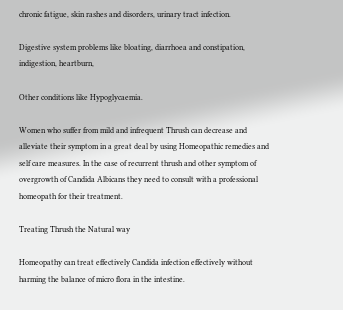chronic fatigue, skin rashes and disorders, urinary tract infection.

Digestive system problems like bloating, diarrhoea and constipation, indigestion, heartburn,

Other conditions like Hypoglycaemia.

Women who suffer from mild and infrequent Thrush can decrease and alleviate their symptom in a great deal by using Homeopathic remedies and self care measures. In the case of recurrent thrush and other symptom of overgrowth of Candida Albicans they need to consult with a professional homeopath for their treatment.

Treating Thrush the Natural way

Homeopathy can treat effectively Candida infection effectively without harming the balance of micro flora in the intestine.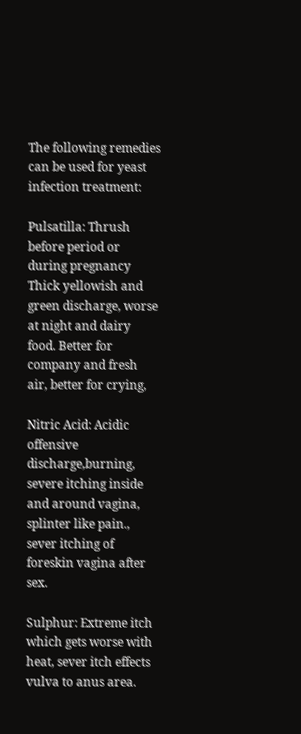The following remedies can be used for yeast infection treatment:

Pulsatilla: Thrush before period or during pregnancy Thick yellowish and green discharge, worse at night and dairy food. Better for company and fresh air, better for crying,

Nitric Acid: Acidic offensive discharge,burning, severe itching inside and around vagina, splinter like pain., sever itching of foreskin vagina after sex.

Sulphur: Extreme itch which gets worse with heat, sever itch effects vulva to anus area.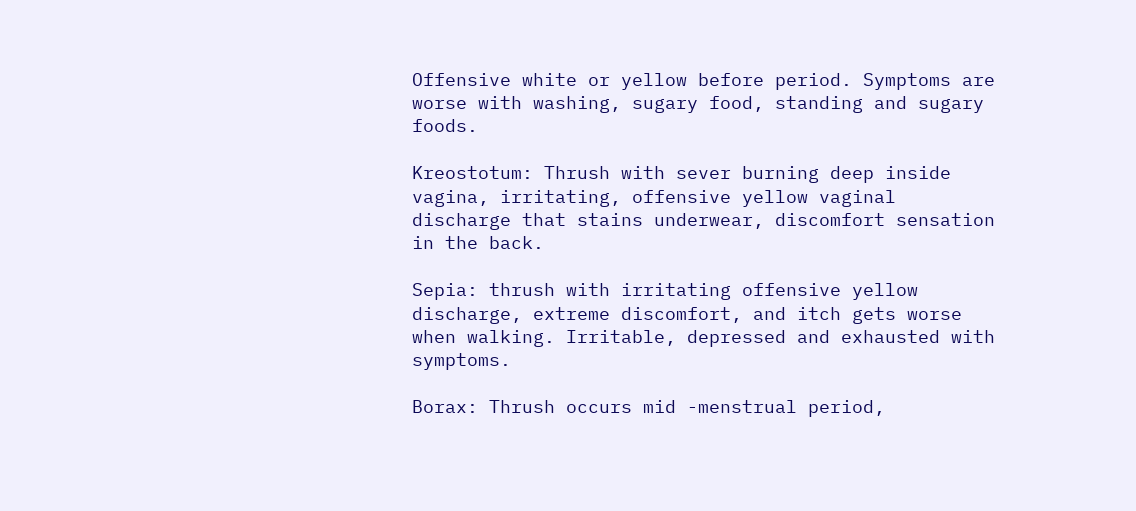Offensive white or yellow before period. Symptoms are worse with washing, sugary food, standing and sugary foods.

Kreostotum: Thrush with sever burning deep inside vagina, irritating, offensive yellow vaginal discharge that stains underwear, discomfort sensation in the back.

Sepia: thrush with irritating offensive yellow discharge, extreme discomfort, and itch gets worse when walking. Irritable, depressed and exhausted with symptoms.

Borax: Thrush occurs mid -menstrual period,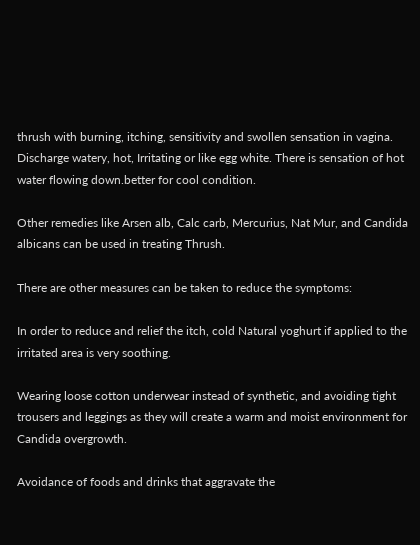thrush with burning, itching, sensitivity and swollen sensation in vagina. Discharge watery, hot, Irritating or like egg white. There is sensation of hot water flowing down.better for cool condition.

Other remedies like Arsen alb, Calc carb, Mercurius, Nat Mur, and Candida albicans can be used in treating Thrush.

There are other measures can be taken to reduce the symptoms:

In order to reduce and relief the itch, cold Natural yoghurt if applied to the irritated area is very soothing.

Wearing loose cotton underwear instead of synthetic, and avoiding tight trousers and leggings as they will create a warm and moist environment for Candida overgrowth.

Avoidance of foods and drinks that aggravate the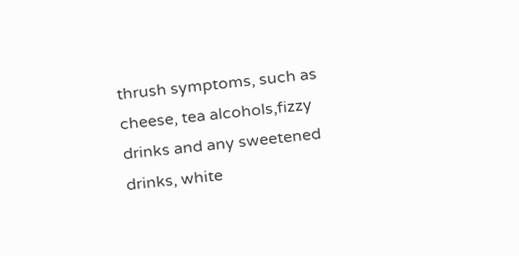thrush symptoms, such as cheese, tea alcohols,fizzy drinks and any sweetened drinks, white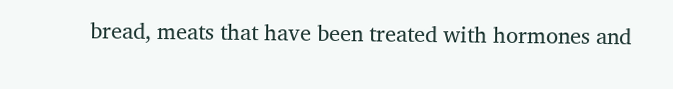bread, meats that have been treated with hormones and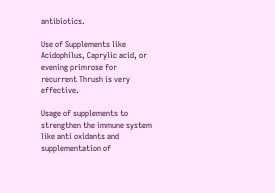antibiotics.

Use of Supplements like Acidophilus, Caprylic acid, or evening primrose for recurrent Thrush is very effective.

Usage of supplements to strengthen the immune system like anti oxidants and supplementation of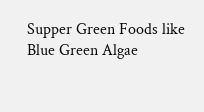Supper Green Foods like Blue Green Algae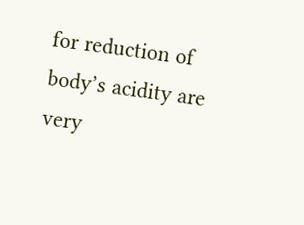for reduction of body’s acidity are very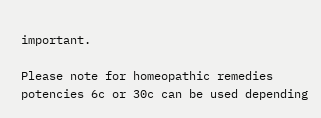important.

Please note for homeopathic remedies potencies 6c or 30c can be used depending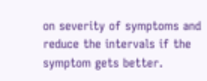on severity of symptoms and reduce the intervals if the symptom gets better.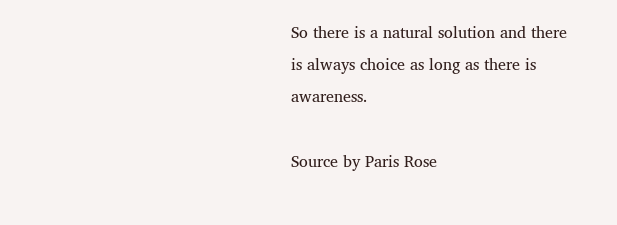So there is a natural solution and there is always choice as long as there is awareness.

Source by Paris Rose